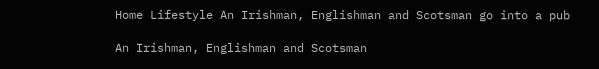Home Lifestyle An Irishman, Englishman and Scotsman go into a pub

An Irishman, Englishman and Scotsman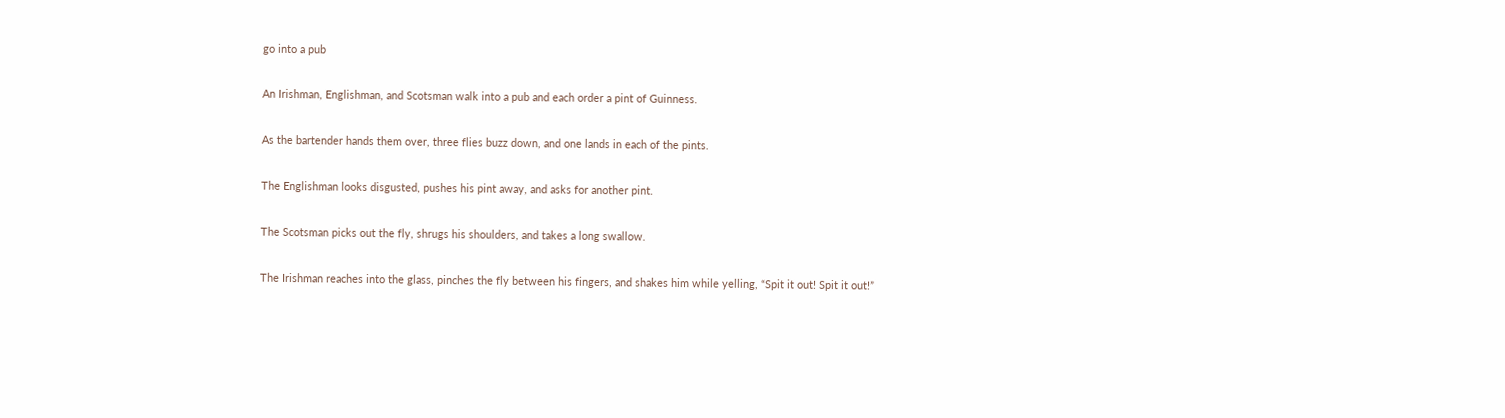go into a pub

An Irishman, Englishman, and Scotsman walk into a pub and each order a pint of Guinness.

As the bartender hands them over, three flies buzz down, and one lands in each of the pints.

The Englishman looks disgusted, pushes his pint away, and asks for another pint.

The Scotsman picks out the fly, shrugs his shoulders, and takes a long swallow.

The Irishman reaches into the glass, pinches the fly between his fingers, and shakes him while yelling, “Spit it out! Spit it out!”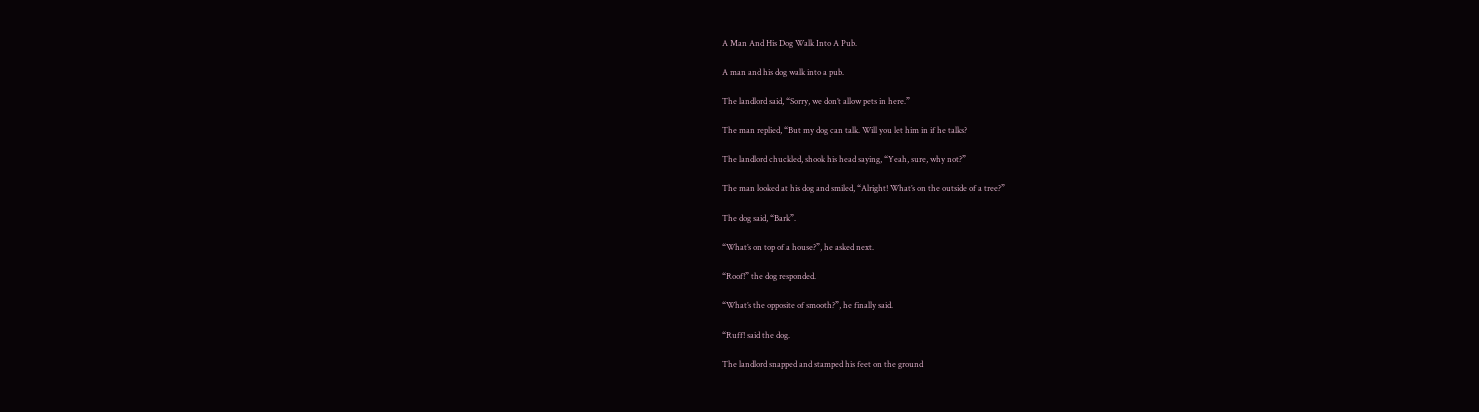A Man And His Dog Walk Into A Pub.

A man and his dog walk into a pub.

The landlord said, “Sorry, we don’t allow pets in here.”

The man replied, “But my dog can talk. Will you let him in if he talks?

The landlord chuckled, shook his head saying, “Yeah, sure, why not?”

The man looked at his dog and smiled, “Alright! What’s on the outside of a tree?”

The dog said, “Bark”.

“What’s on top of a house?”, he asked next.

“Roof!” the dog responded.

“What’s the opposite of smooth?”, he finally said.

“Ruff! said the dog.

The landlord snapped and stamped his feet on the ground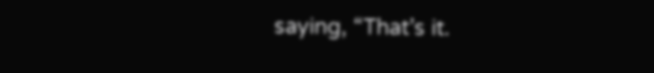saying, “That’s it.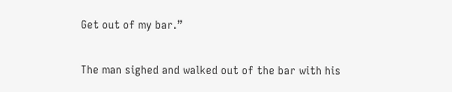Get out of my bar.”

The man sighed and walked out of the bar with his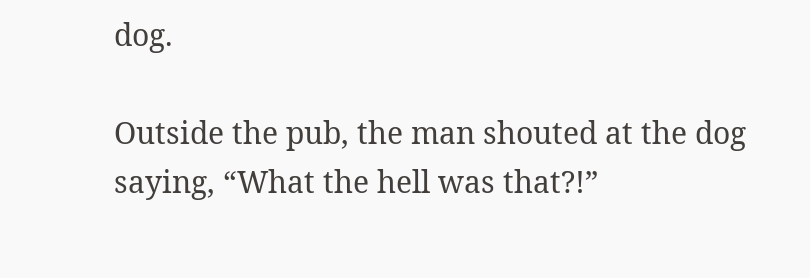dog.

Outside the pub, the man shouted at the dog saying, “What the hell was that?!”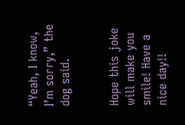“Yeah, I know, I’m sorry,” the dog said.


Hope this joke will make you smile! Have a nice day!!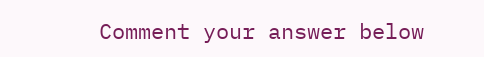Comment your answer below